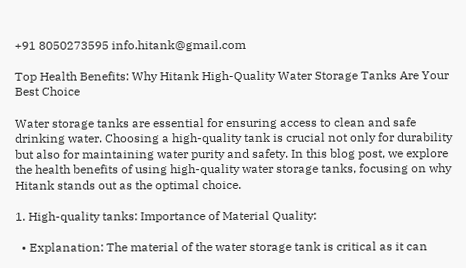+91 8050273595 info.hitank@gmail.com

Top Health Benefits: Why Hitank High-Quality Water Storage Tanks Are Your Best Choice

Water storage tanks are essential for ensuring access to clean and safe drinking water. Choosing a high-quality tank is crucial not only for durability but also for maintaining water purity and safety. In this blog post, we explore the health benefits of using high-quality water storage tanks, focusing on why Hitank stands out as the optimal choice.

1. High-quality tanks: Importance of Material Quality:

  • Explanation: The material of the water storage tank is critical as it can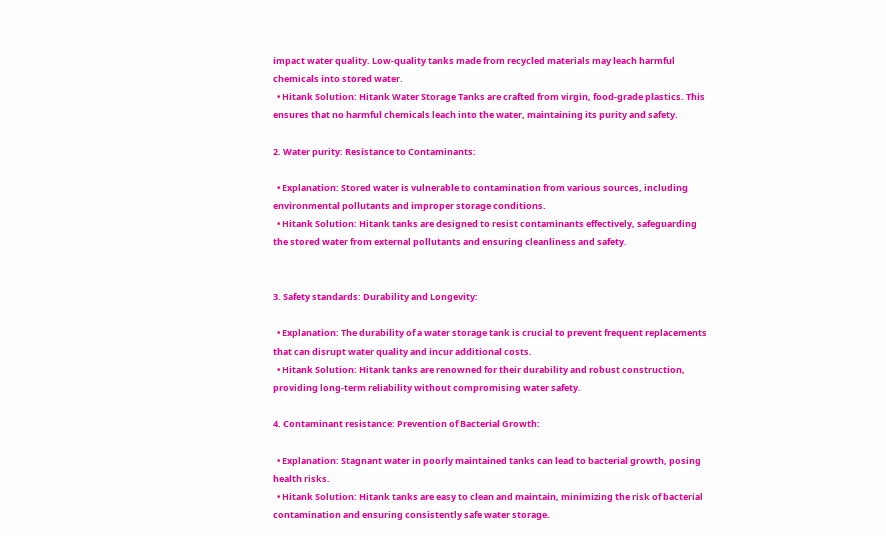impact water quality. Low-quality tanks made from recycled materials may leach harmful chemicals into stored water.
  • Hitank Solution: Hitank Water Storage Tanks are crafted from virgin, food-grade plastics. This ensures that no harmful chemicals leach into the water, maintaining its purity and safety.

2. Water purity: Resistance to Contaminants:

  • Explanation: Stored water is vulnerable to contamination from various sources, including environmental pollutants and improper storage conditions.
  • Hitank Solution: Hitank tanks are designed to resist contaminants effectively, safeguarding the stored water from external pollutants and ensuring cleanliness and safety.


3. Safety standards: Durability and Longevity:

  • Explanation: The durability of a water storage tank is crucial to prevent frequent replacements that can disrupt water quality and incur additional costs.
  • Hitank Solution: Hitank tanks are renowned for their durability and robust construction, providing long-term reliability without compromising water safety.

4. Contaminant resistance: Prevention of Bacterial Growth:

  • Explanation: Stagnant water in poorly maintained tanks can lead to bacterial growth, posing health risks.
  • Hitank Solution: Hitank tanks are easy to clean and maintain, minimizing the risk of bacterial contamination and ensuring consistently safe water storage.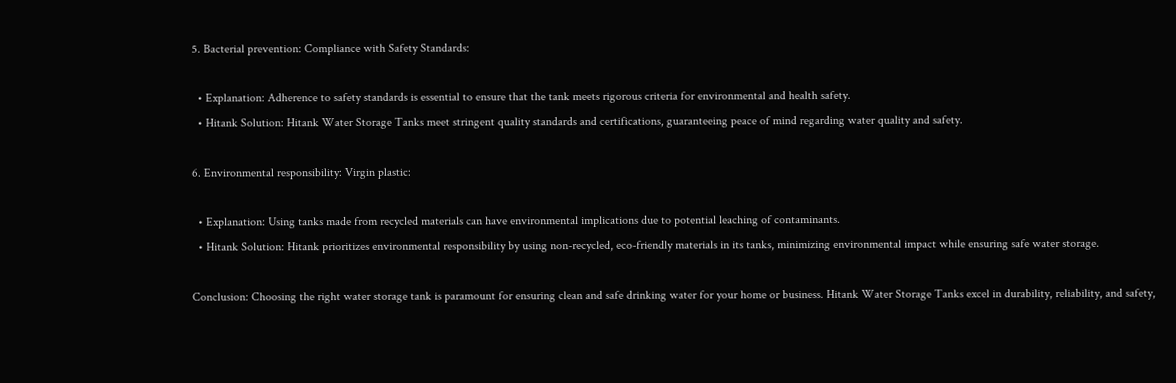5. Bacterial prevention: Compliance with Safety Standards:

  • Explanation: Adherence to safety standards is essential to ensure that the tank meets rigorous criteria for environmental and health safety.
  • Hitank Solution: Hitank Water Storage Tanks meet stringent quality standards and certifications, guaranteeing peace of mind regarding water quality and safety.

6. Environmental responsibility: Virgin plastic:

  • Explanation: Using tanks made from recycled materials can have environmental implications due to potential leaching of contaminants.
  • Hitank Solution: Hitank prioritizes environmental responsibility by using non-recycled, eco-friendly materials in its tanks, minimizing environmental impact while ensuring safe water storage.

Conclusion: Choosing the right water storage tank is paramount for ensuring clean and safe drinking water for your home or business. Hitank Water Storage Tanks excel in durability, reliability, and safety,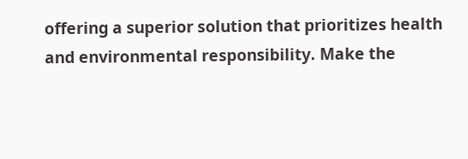offering a superior solution that prioritizes health and environmental responsibility. Make the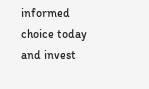informed choice today and invest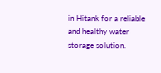in Hitank for a reliable and healthy water storage solution.